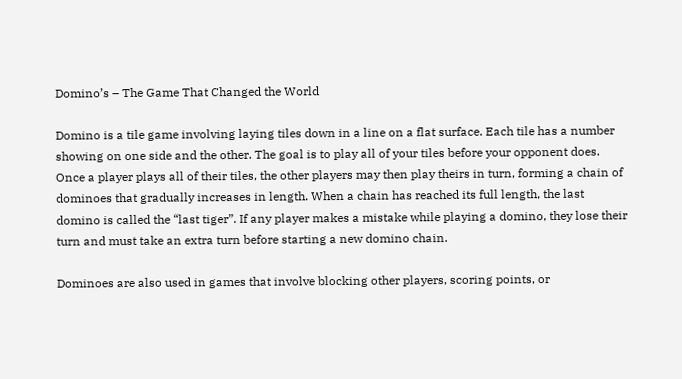Domino’s – The Game That Changed the World

Domino is a tile game involving laying tiles down in a line on a flat surface. Each tile has a number showing on one side and the other. The goal is to play all of your tiles before your opponent does. Once a player plays all of their tiles, the other players may then play theirs in turn, forming a chain of dominoes that gradually increases in length. When a chain has reached its full length, the last domino is called the “last tiger”. If any player makes a mistake while playing a domino, they lose their turn and must take an extra turn before starting a new domino chain.

Dominoes are also used in games that involve blocking other players, scoring points, or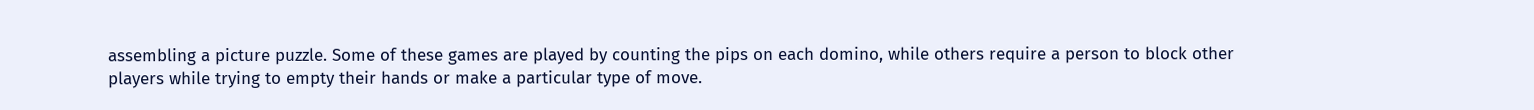assembling a picture puzzle. Some of these games are played by counting the pips on each domino, while others require a person to block other players while trying to empty their hands or make a particular type of move.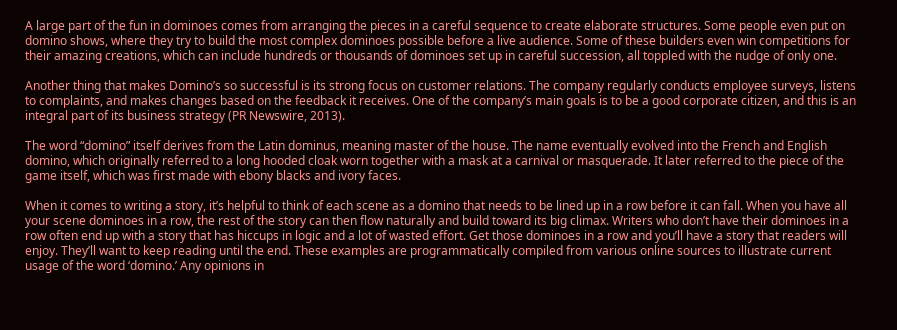A large part of the fun in dominoes comes from arranging the pieces in a careful sequence to create elaborate structures. Some people even put on domino shows, where they try to build the most complex dominoes possible before a live audience. Some of these builders even win competitions for their amazing creations, which can include hundreds or thousands of dominoes set up in careful succession, all toppled with the nudge of only one.

Another thing that makes Domino’s so successful is its strong focus on customer relations. The company regularly conducts employee surveys, listens to complaints, and makes changes based on the feedback it receives. One of the company’s main goals is to be a good corporate citizen, and this is an integral part of its business strategy (PR Newswire, 2013).

The word “domino” itself derives from the Latin dominus, meaning master of the house. The name eventually evolved into the French and English domino, which originally referred to a long hooded cloak worn together with a mask at a carnival or masquerade. It later referred to the piece of the game itself, which was first made with ebony blacks and ivory faces.

When it comes to writing a story, it’s helpful to think of each scene as a domino that needs to be lined up in a row before it can fall. When you have all your scene dominoes in a row, the rest of the story can then flow naturally and build toward its big climax. Writers who don’t have their dominoes in a row often end up with a story that has hiccups in logic and a lot of wasted effort. Get those dominoes in a row and you’ll have a story that readers will enjoy. They’ll want to keep reading until the end. These examples are programmatically compiled from various online sources to illustrate current usage of the word ‘domino.’ Any opinions in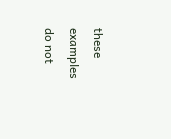these examples do not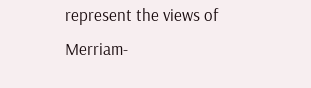represent the views of Merriam-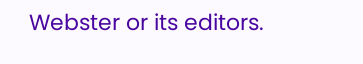Webster or its editors.